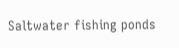Saltwater fishing ponds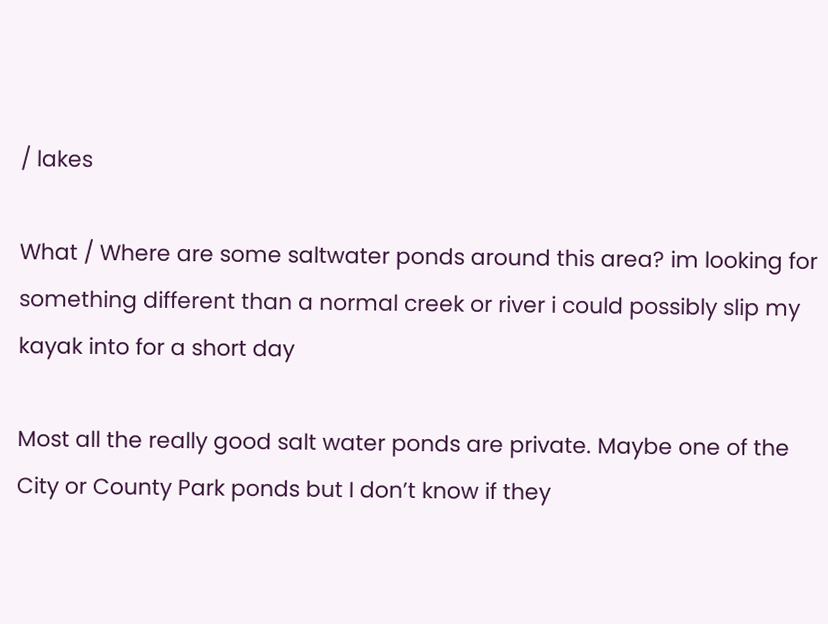/ lakes

What / Where are some saltwater ponds around this area? im looking for something different than a normal creek or river i could possibly slip my kayak into for a short day

Most all the really good salt water ponds are private. Maybe one of the City or County Park ponds but I don’t know if they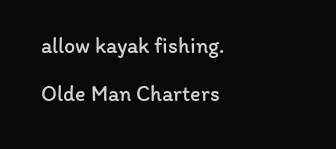allow kayak fishing.

Olde Man Charters